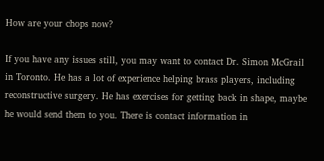How are your chops now?

If you have any issues still, you may want to contact Dr. Simon McGrail in Toronto. He has a lot of experience helping brass players, including reconstructive surgery. He has exercises for getting back in shape, maybe he would send them to you. There is contact information in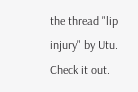the thread "lip injury" by Utu. Check it out.